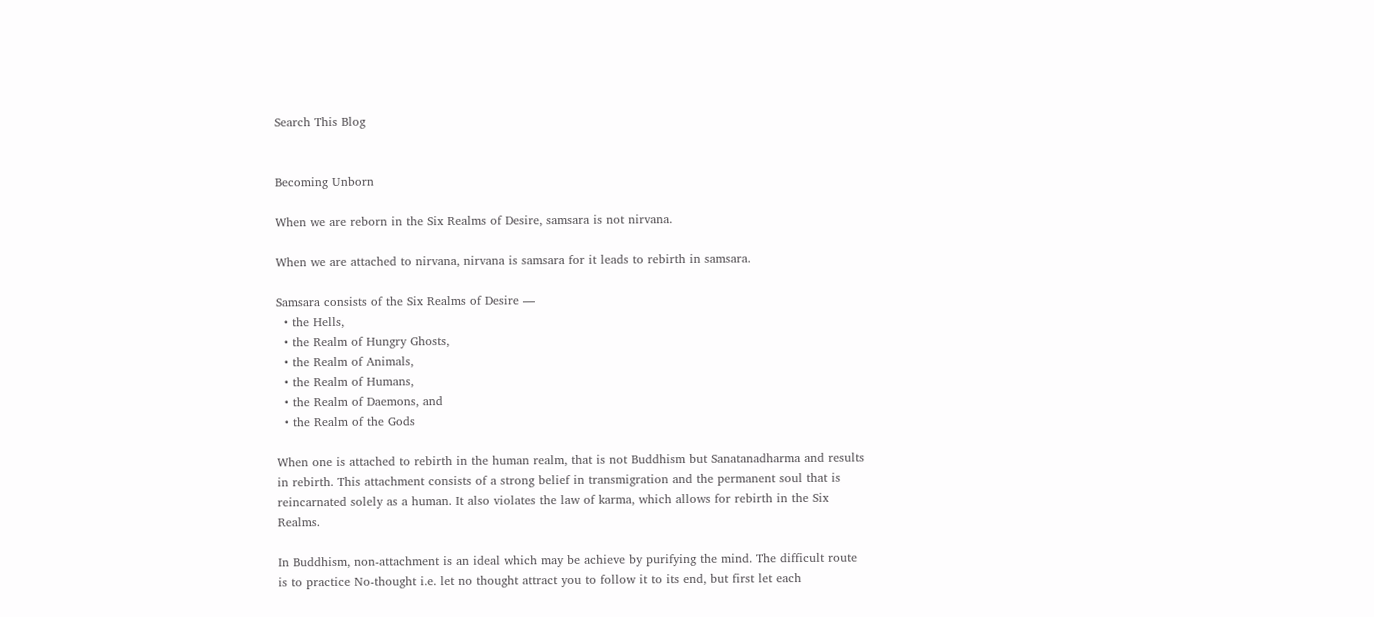Search This Blog


Becoming Unborn

When we are reborn in the Six Realms of Desire, samsara is not nirvana.

When we are attached to nirvana, nirvana is samsara for it leads to rebirth in samsara.

Samsara consists of the Six Realms of Desire —
  • the Hells,
  • the Realm of Hungry Ghosts,
  • the Realm of Animals,
  • the Realm of Humans,
  • the Realm of Daemons, and
  • the Realm of the Gods

When one is attached to rebirth in the human realm, that is not Buddhism but Sanatanadharma and results in rebirth. This attachment consists of a strong belief in transmigration and the permanent soul that is reincarnated solely as a human. It also violates the law of karma, which allows for rebirth in the Six Realms.

In Buddhism, non-attachment is an ideal which may be achieve by purifying the mind. The difficult route is to practice No-thought i.e. let no thought attract you to follow it to its end, but first let each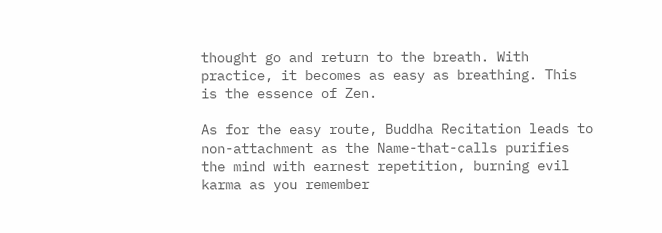thought go and return to the breath. With practice, it becomes as easy as breathing. This is the essence of Zen.

As for the easy route, Buddha Recitation leads to non-attachment as the Name-that-calls purifies the mind with earnest repetition, burning evil karma as you remember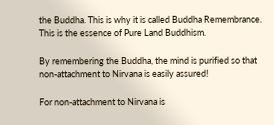the Buddha. This is why it is called Buddha Remembrance. This is the essence of Pure Land Buddhism.

By remembering the Buddha, the mind is purified so that non-attachment to Nirvana is easily assured!

For non-attachment to Nirvana is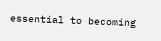essential to becoming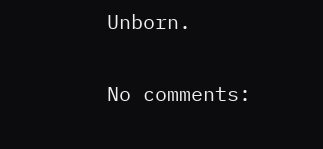Unborn.

No comments: